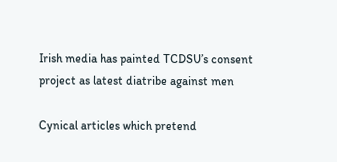Irish media has painted TCDSU’s consent project as latest diatribe against men

Cynical articles which pretend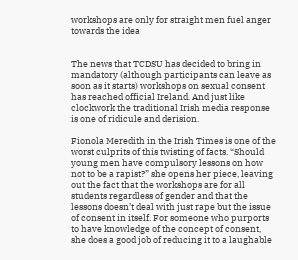workshops are only for straight men fuel anger towards the idea


The news that TCDSU has decided to bring in mandatory (although participants can leave as soon as it starts) workshops on sexual consent has reached official Ireland. And just like clockwork the traditional Irish media response is one of ridicule and derision.

Fionola Meredith in the Irish Times is one of the worst culprits of this twisting of facts. “Should young men have compulsory lessons on how not to be a rapist?” she opens her piece, leaving out the fact that the workshops are for all students regardless of gender and that the lessons doesn’t deal with just rape but the issue of consent in itself. For someone who purports to have knowledge of the concept of consent, she does a good job of reducing it to a laughable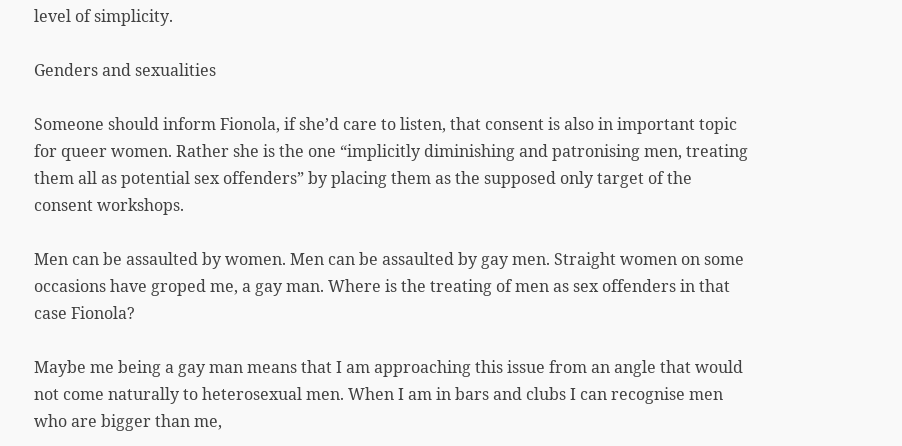level of simplicity.

Genders and sexualities

Someone should inform Fionola, if she’d care to listen, that consent is also in important topic for queer women. Rather she is the one “implicitly diminishing and patronising men, treating them all as potential sex offenders” by placing them as the supposed only target of the consent workshops.

Men can be assaulted by women. Men can be assaulted by gay men. Straight women on some occasions have groped me, a gay man. Where is the treating of men as sex offenders in that case Fionola?

Maybe me being a gay man means that I am approaching this issue from an angle that would not come naturally to heterosexual men. When I am in bars and clubs I can recognise men who are bigger than me,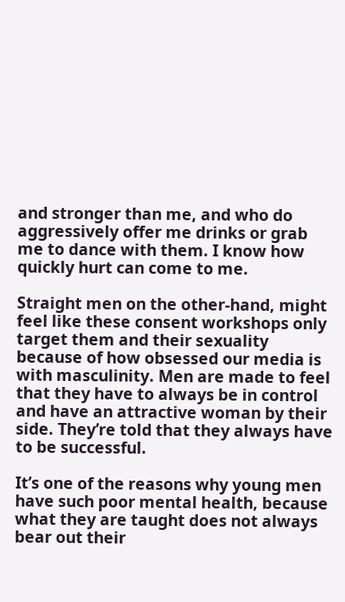and stronger than me, and who do aggressively offer me drinks or grab me to dance with them. I know how quickly hurt can come to me.

Straight men on the other-hand, might feel like these consent workshops only target them and their sexuality because of how obsessed our media is with masculinity. Men are made to feel that they have to always be in control and have an attractive woman by their side. They’re told that they always have to be successful.

It’s one of the reasons why young men have such poor mental health, because what they are taught does not always bear out their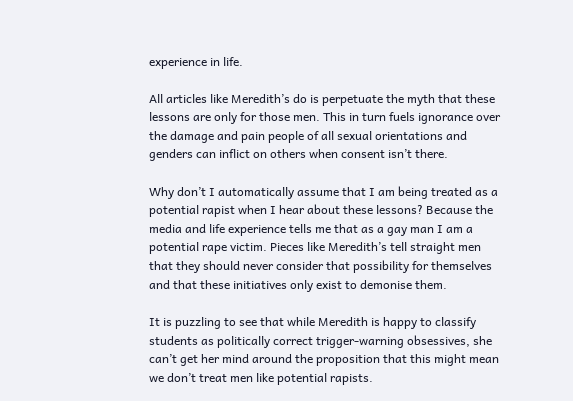experience in life.

All articles like Meredith’s do is perpetuate the myth that these lessons are only for those men. This in turn fuels ignorance over the damage and pain people of all sexual orientations and genders can inflict on others when consent isn’t there.

Why don’t I automatically assume that I am being treated as a potential rapist when I hear about these lessons? Because the media and life experience tells me that as a gay man I am a potential rape victim. Pieces like Meredith’s tell straight men that they should never consider that possibility for themselves and that these initiatives only exist to demonise them.

It is puzzling to see that while Meredith is happy to classify students as politically correct trigger-warning obsessives, she can’t get her mind around the proposition that this might mean we don’t treat men like potential rapists.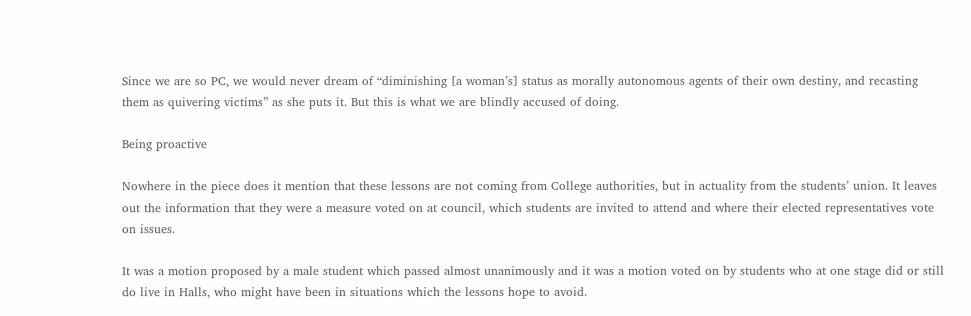Since we are so PC, we would never dream of “diminishing [a woman’s] status as morally autonomous agents of their own destiny, and recasting them as quivering victims” as she puts it. But this is what we are blindly accused of doing.

Being proactive

Nowhere in the piece does it mention that these lessons are not coming from College authorities, but in actuality from the students’ union. It leaves out the information that they were a measure voted on at council, which students are invited to attend and where their elected representatives vote on issues.

It was a motion proposed by a male student which passed almost unanimously and it was a motion voted on by students who at one stage did or still do live in Halls, who might have been in situations which the lessons hope to avoid.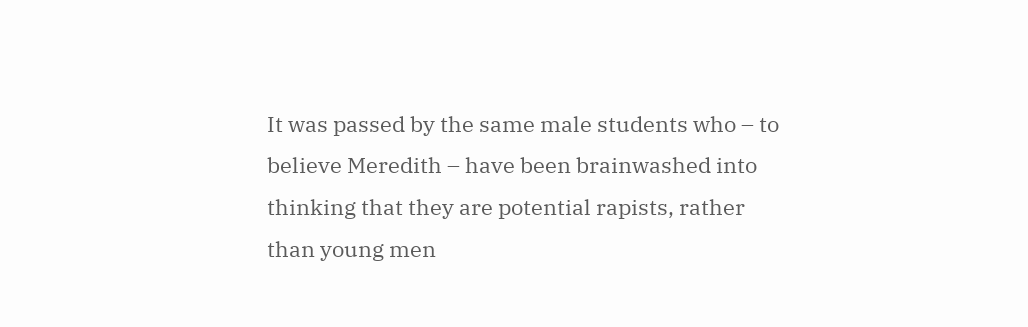It was passed by the same male students who – to believe Meredith – have been brainwashed into thinking that they are potential rapists, rather than young men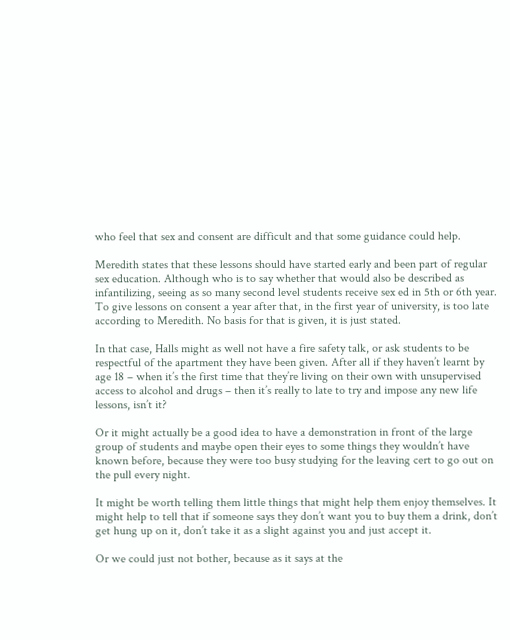who feel that sex and consent are difficult and that some guidance could help.

Meredith states that these lessons should have started early and been part of regular sex education. Although who is to say whether that would also be described as infantilizing, seeing as so many second level students receive sex ed in 5th or 6th year. To give lessons on consent a year after that, in the first year of university, is too late according to Meredith. No basis for that is given, it is just stated.

In that case, Halls might as well not have a fire safety talk, or ask students to be respectful of the apartment they have been given. After all if they haven’t learnt by age 18 – when it’s the first time that they’re living on their own with unsupervised access to alcohol and drugs – then it’s really to late to try and impose any new life lessons, isn’t it?

Or it might actually be a good idea to have a demonstration in front of the large group of students and maybe open their eyes to some things they wouldn’t have known before, because they were too busy studying for the leaving cert to go out on the pull every night.

It might be worth telling them little things that might help them enjoy themselves. It might help to tell that if someone says they don’t want you to buy them a drink, don’t get hung up on it, don’t take it as a slight against you and just accept it.

Or we could just not bother, because as it says at the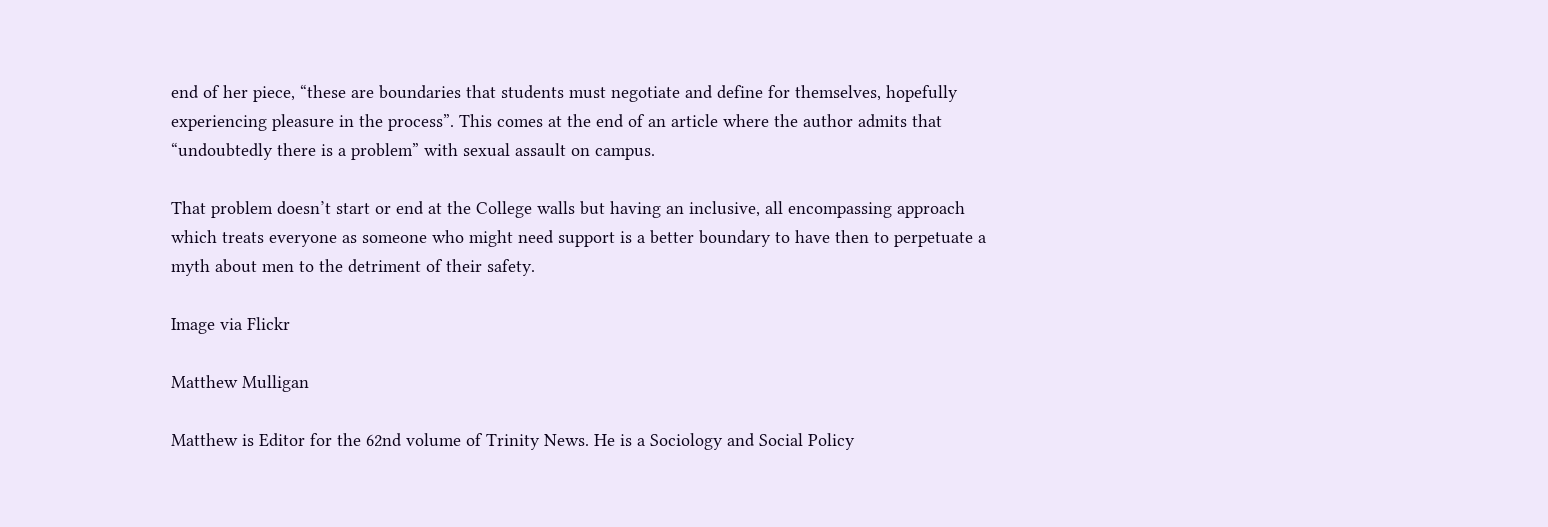end of her piece, “these are boundaries that students must negotiate and define for themselves, hopefully experiencing pleasure in the process”. This comes at the end of an article where the author admits that “undoubtedly there is a problem” with sexual assault on campus.

That problem doesn’t start or end at the College walls but having an inclusive, all encompassing approach which treats everyone as someone who might need support is a better boundary to have then to perpetuate a myth about men to the detriment of their safety.

Image via Flickr

Matthew Mulligan

Matthew is Editor for the 62nd volume of Trinity News. He is a Sociology and Social Policy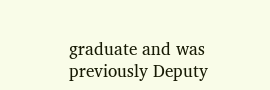graduate and was previously Deputy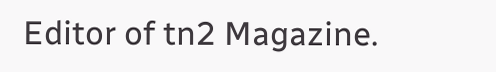Editor of tn2 Magazine.